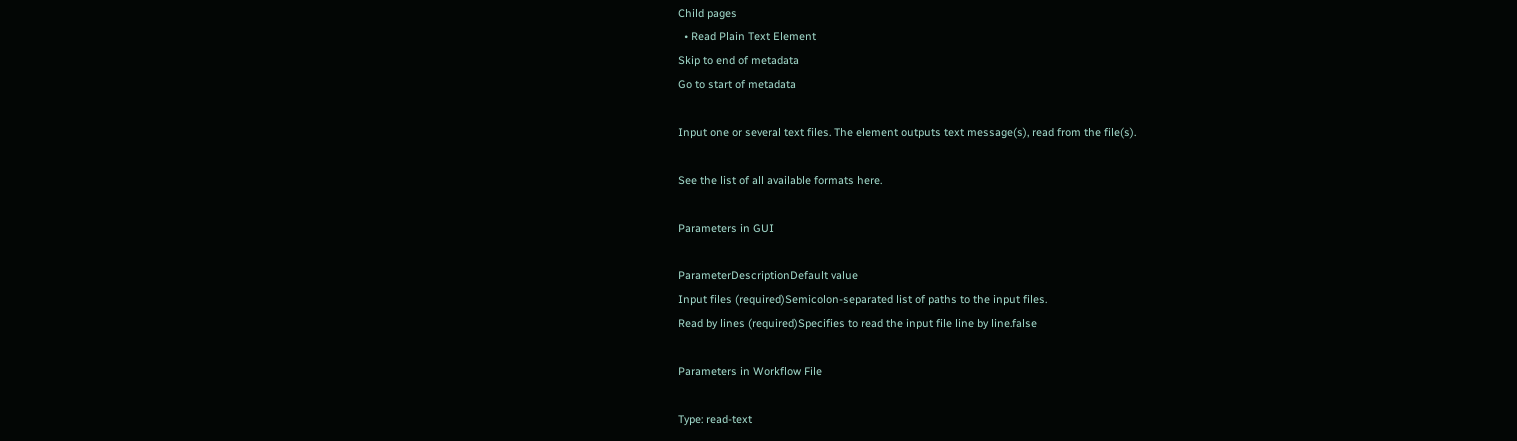Child pages
  • Read Plain Text Element
Skip to end of metadata
Go to start of metadata

Input one or several text files. The element outputs text message(s), read from the file(s).

See the list of all available formats here.

Parameters in GUI

ParameterDescriptionDefault value
Input files (required)Semicolon-separated list of paths to the input files.
Read by lines (required)Specifies to read the input file line by line.false

Parameters in Workflow File

Type: read-text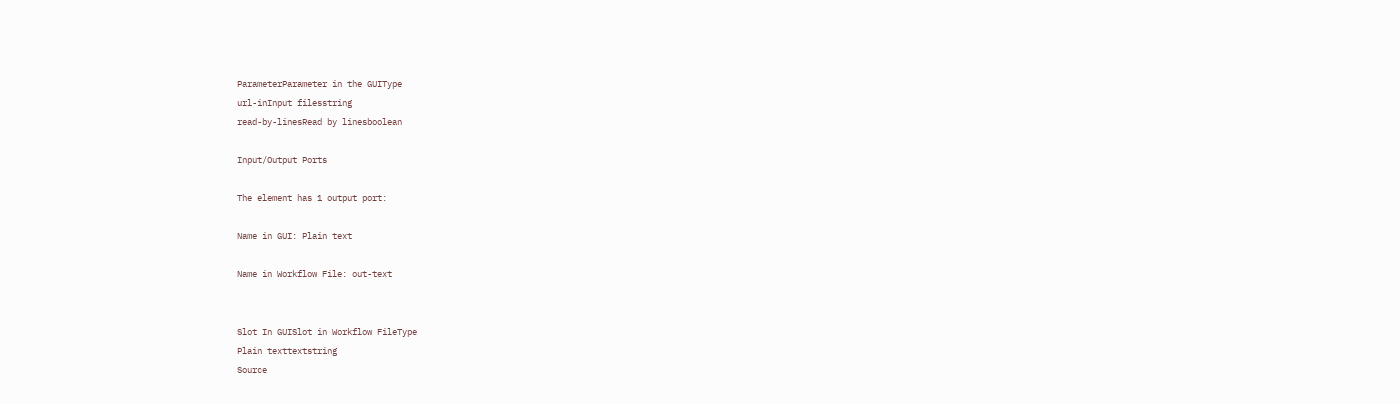ParameterParameter in the GUIType
url-inInput filesstring
read-by-linesRead by linesboolean

Input/Output Ports

The element has 1 output port:

Name in GUI: Plain text

Name in Workflow File: out-text


Slot In GUISlot in Workflow FileType
Plain texttextstring
Source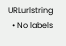URLurlstring
  • No labels